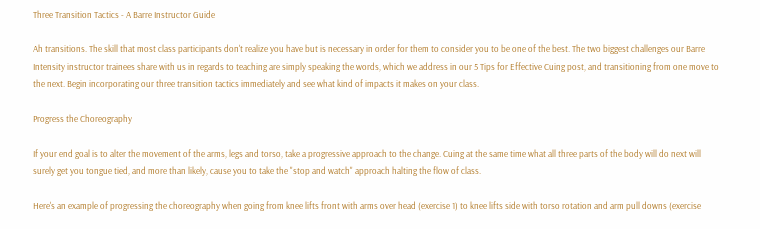Three Transition Tactics - A Barre Instructor Guide

Ah transitions. The skill that most class participants don't realize you have but is necessary in order for them to consider you to be one of the best. The two biggest challenges our Barre Intensity instructor trainees share with us in regards to teaching are simply speaking the words, which we address in our 5 Tips for Effective Cuing post, and transitioning from one move to the next. Begin incorporating our three transition tactics immediately and see what kind of impacts it makes on your class.

Progress the Choreography

If your end goal is to alter the movement of the arms, legs and torso, take a progressive approach to the change. Cuing at the same time what all three parts of the body will do next will surely get you tongue tied, and more than likely, cause you to take the "stop and watch" approach halting the flow of class.

Here's an example of progressing the choreography when going from knee lifts front with arms over head (exercise 1) to knee lifts side with torso rotation and arm pull downs (exercise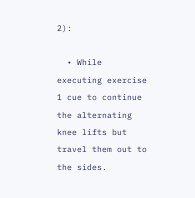2):

  • While executing exercise 1 cue to continue the alternating knee lifts but travel them out to the sides.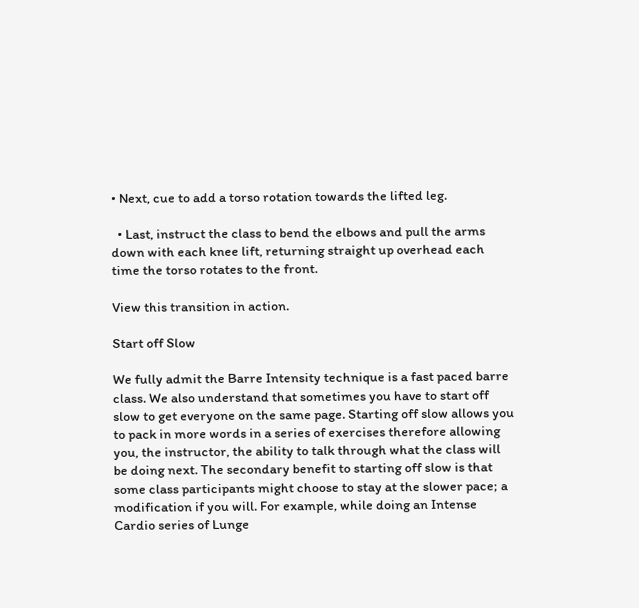• Next, cue to add a torso rotation towards the lifted leg.

  • Last, instruct the class to bend the elbows and pull the arms down with each knee lift, returning straight up overhead each time the torso rotates to the front.

View this transition in action.

Start off Slow

We fully admit the Barre Intensity technique is a fast paced barre class. We also understand that sometimes you have to start off slow to get everyone on the same page. Starting off slow allows you to pack in more words in a series of exercises therefore allowing you, the instructor, the ability to talk through what the class will be doing next. The secondary benefit to starting off slow is that some class participants might choose to stay at the slower pace; a modification if you will. For example, while doing an Intense Cardio series of Lunge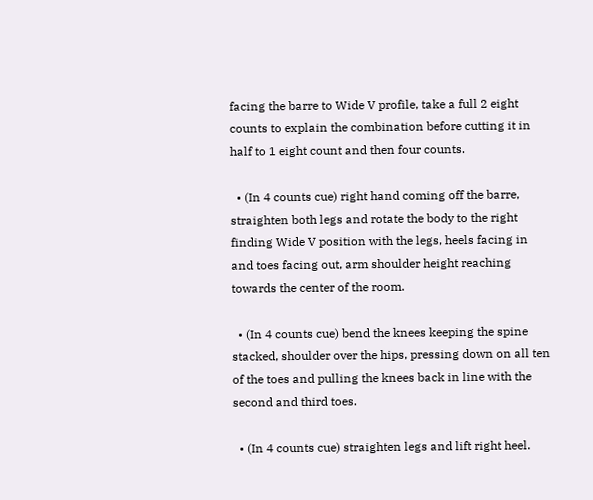facing the barre to Wide V profile, take a full 2 eight counts to explain the combination before cutting it in half to 1 eight count and then four counts.

  • (In 4 counts cue) right hand coming off the barre, straighten both legs and rotate the body to the right finding Wide V position with the legs, heels facing in and toes facing out, arm shoulder height reaching towards the center of the room.

  • (In 4 counts cue) bend the knees keeping the spine stacked, shoulder over the hips, pressing down on all ten of the toes and pulling the knees back in line with the second and third toes.

  • (In 4 counts cue) straighten legs and lift right heel.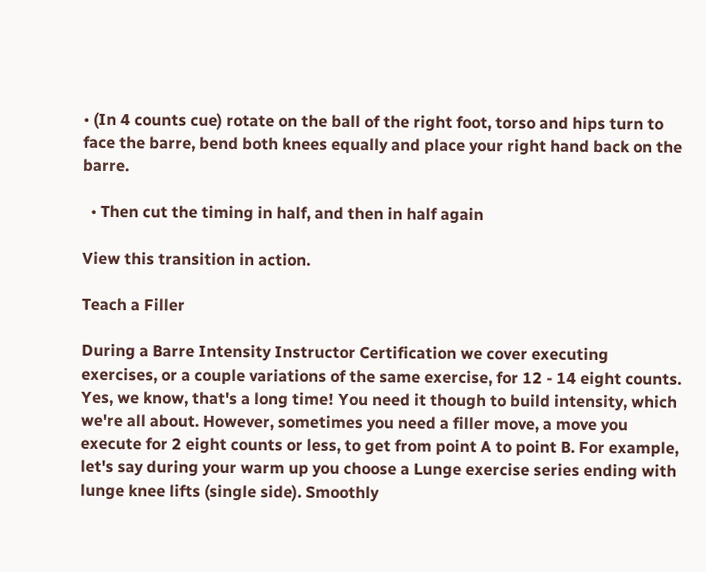• (In 4 counts cue) rotate on the ball of the right foot, torso and hips turn to face the barre, bend both knees equally and place your right hand back on the barre.

  • Then cut the timing in half, and then in half again

View this transition in action.

Teach a Filler

During a Barre Intensity Instructor Certification we cover executing exercises, or a couple variations of the same exercise, for 12 - 14 eight counts. Yes, we know, that's a long time! You need it though to build intensity, which we're all about. However, sometimes you need a filler move, a move you execute for 2 eight counts or less, to get from point A to point B. For example, let's say during your warm up you choose a Lunge exercise series ending with lunge knee lifts (single side). Smoothly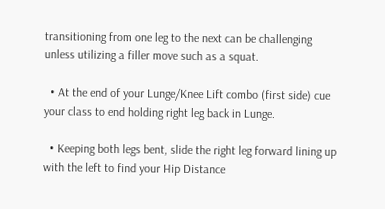transitioning from one leg to the next can be challenging unless utilizing a filler move such as a squat.

  • At the end of your Lunge/Knee Lift combo (first side) cue your class to end holding right leg back in Lunge.

  • Keeping both legs bent, slide the right leg forward lining up with the left to find your Hip Distance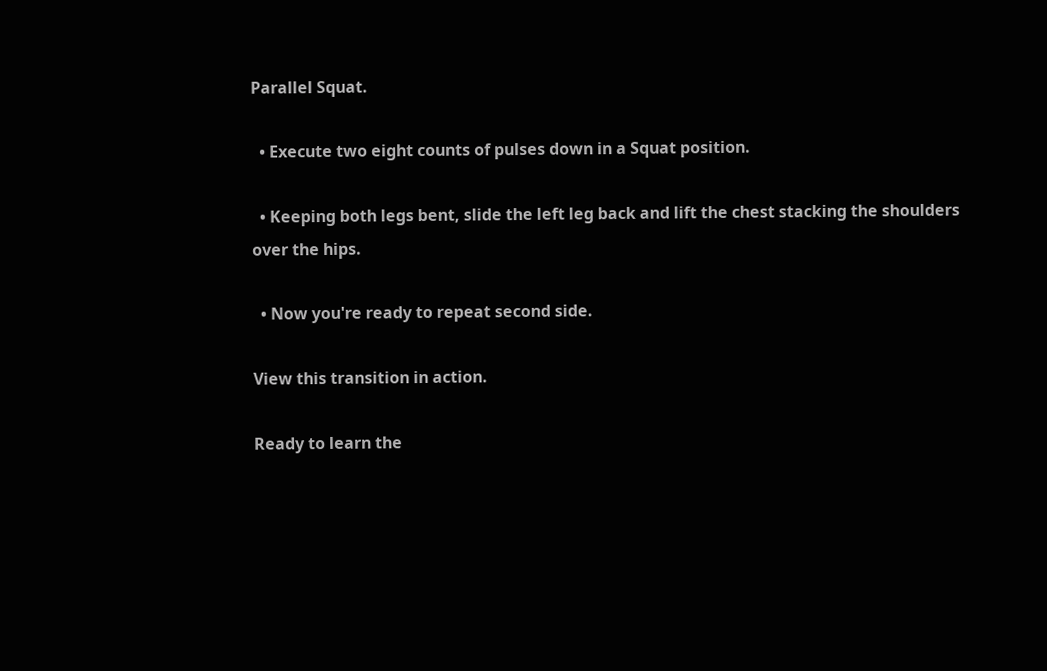Parallel Squat.

  • Execute two eight counts of pulses down in a Squat position.

  • Keeping both legs bent, slide the left leg back and lift the chest stacking the shoulders over the hips.

  • Now you're ready to repeat second side.

View this transition in action.

Ready to learn the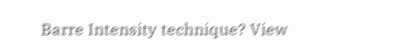Barre Intensity technique? View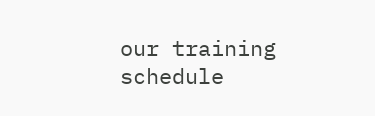our training schedule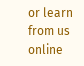or learn from us online